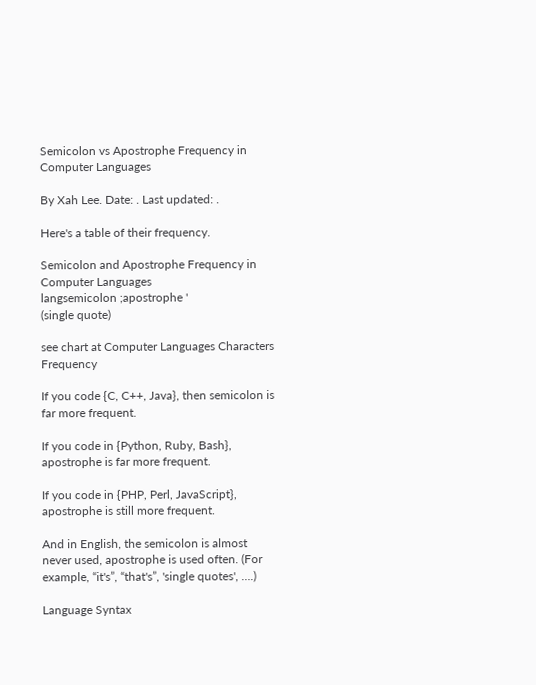Semicolon vs Apostrophe Frequency in Computer Languages

By Xah Lee. Date: . Last updated: .

Here's a table of their frequency.

Semicolon and Apostrophe Frequency in Computer Languages
langsemicolon ;apostrophe '
(single quote)

see chart at Computer Languages Characters Frequency

If you code {C, C++, Java}, then semicolon is far more frequent.

If you code in {Python, Ruby, Bash}, apostrophe is far more frequent.

If you code in {PHP, Perl, JavaScript}, apostrophe is still more frequent.

And in English, the semicolon is almost never used, apostrophe is used often. (For example, “it's”, “that's”, 'single quotes', ….)

Language Syntax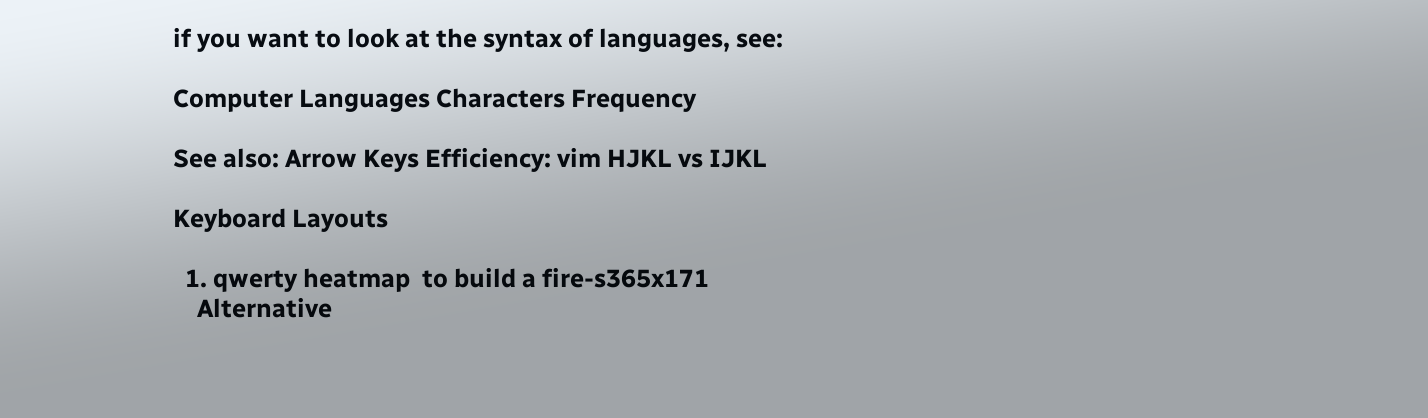if you want to look at the syntax of languages, see:

Computer Languages Characters Frequency

See also: Arrow Keys Efficiency: vim HJKL vs IJKL

Keyboard Layouts

  1. qwerty heatmap  to build a fire-s365x171
    Alternative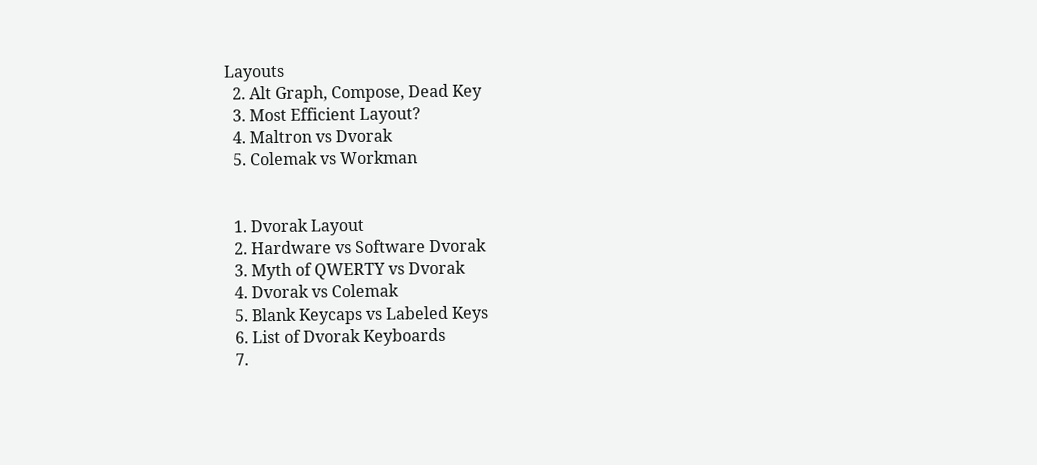Layouts
  2. Alt Graph, Compose, Dead Key
  3. Most Efficient Layout?
  4. Maltron vs Dvorak
  5. Colemak vs Workman


  1. Dvorak Layout
  2. Hardware vs Software Dvorak
  3. Myth of QWERTY vs Dvorak
  4. Dvorak vs Colemak
  5. Blank Keycaps vs Labeled Keys
  6. List of Dvorak Keyboards
  7.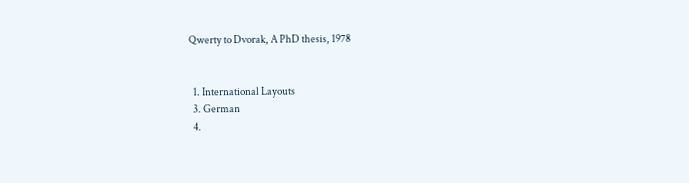Qwerty to Dvorak, A PhD thesis, 1978


  1. International Layouts
  3. German
  4.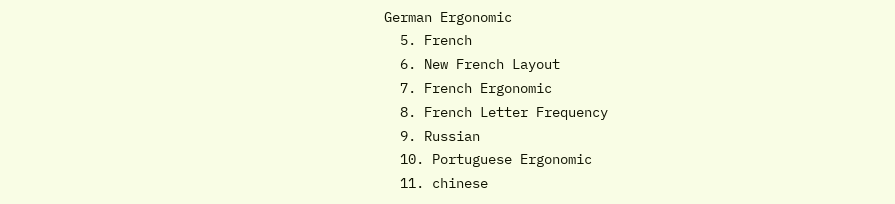German Ergonomic
  5. French
  6. New French Layout
  7. French Ergonomic
  8. French Letter Frequency
  9. Russian
  10. Portuguese Ergonomic
  11. chinese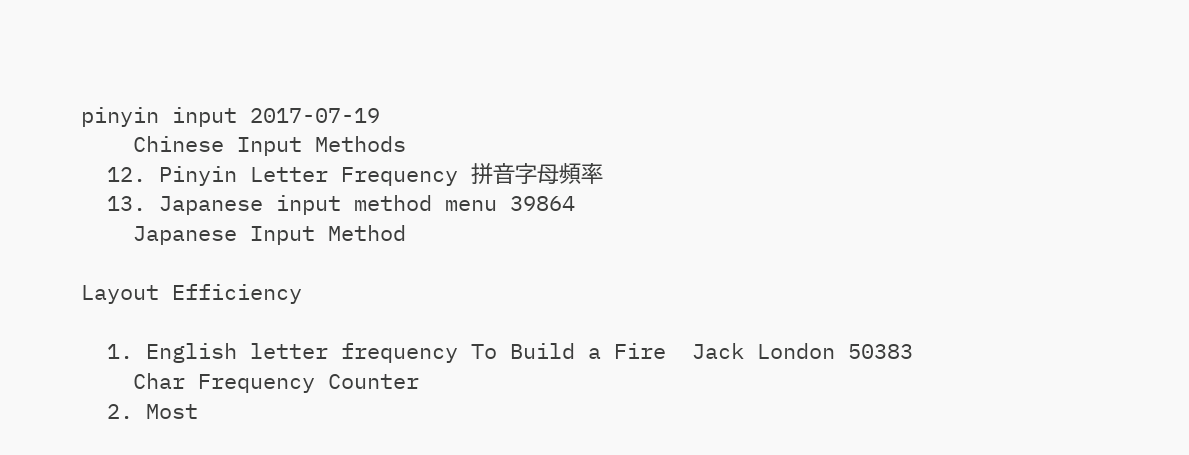pinyin input 2017-07-19
    Chinese Input Methods
  12. Pinyin Letter Frequency 拼音字母頻率
  13. Japanese input method menu 39864
    Japanese Input Method

Layout Efficiency

  1. English letter frequency To Build a Fire  Jack London 50383
    Char Frequency Counter
  2. Most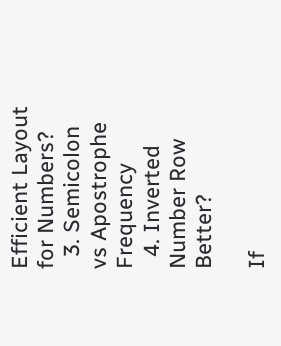Efficient Layout for Numbers?
  3. Semicolon vs Apostrophe Frequency
  4. Inverted Number Row Better?

If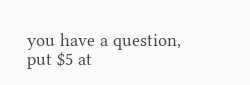you have a question, put $5 at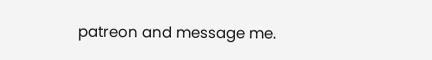patreon and message me.